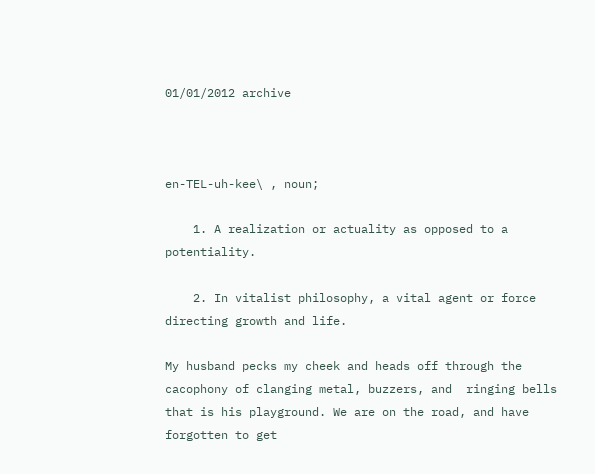01/01/2012 archive



en-TEL-uh-kee\ , noun;

    1. A realization or actuality as opposed to a potentiality.

    2. In vitalist philosophy, a vital agent or force directing growth and life.

My husband pecks my cheek and heads off through the cacophony of clanging metal, buzzers, and  ringing bells that is his playground. We are on the road, and have forgotten to get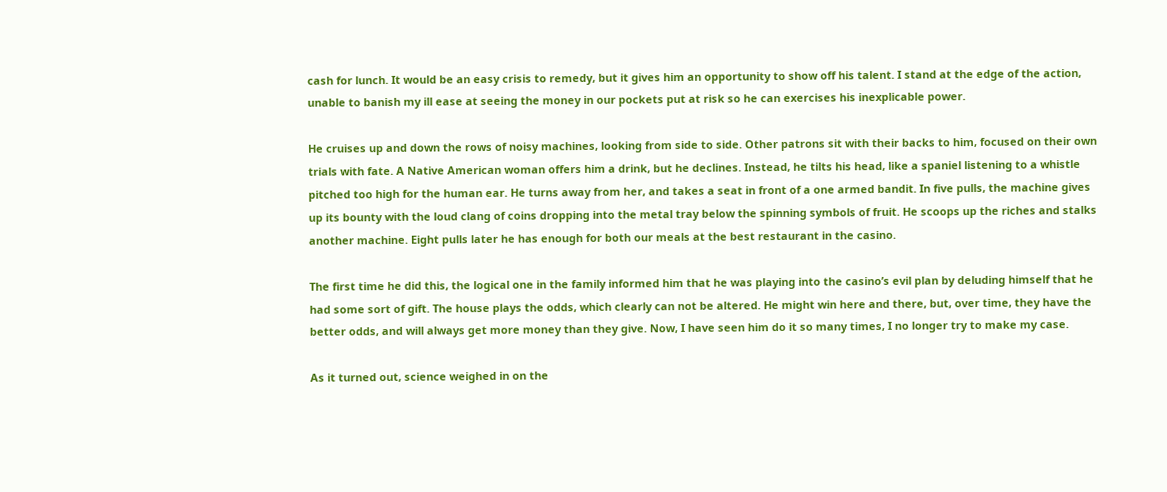cash for lunch. It would be an easy crisis to remedy, but it gives him an opportunity to show off his talent. I stand at the edge of the action, unable to banish my ill ease at seeing the money in our pockets put at risk so he can exercises his inexplicable power.

He cruises up and down the rows of noisy machines, looking from side to side. Other patrons sit with their backs to him, focused on their own trials with fate. A Native American woman offers him a drink, but he declines. Instead, he tilts his head, like a spaniel listening to a whistle pitched too high for the human ear. He turns away from her, and takes a seat in front of a one armed bandit. In five pulls, the machine gives up its bounty with the loud clang of coins dropping into the metal tray below the spinning symbols of fruit. He scoops up the riches and stalks another machine. Eight pulls later he has enough for both our meals at the best restaurant in the casino.

The first time he did this, the logical one in the family informed him that he was playing into the casino’s evil plan by deluding himself that he had some sort of gift. The house plays the odds, which clearly can not be altered. He might win here and there, but, over time, they have the better odds, and will always get more money than they give. Now, I have seen him do it so many times, I no longer try to make my case.

As it turned out, science weighed in on the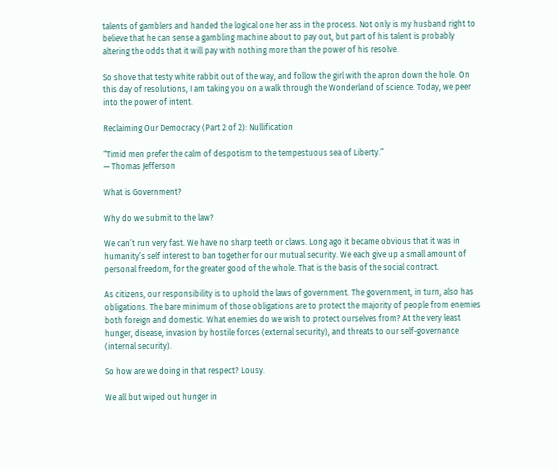talents of gamblers and handed the logical one her ass in the process. Not only is my husband right to believe that he can sense a gambling machine about to pay out, but part of his talent is probably altering the odds that it will pay with nothing more than the power of his resolve.

So shove that testy white rabbit out of the way, and follow the girl with the apron down the hole. On this day of resolutions, I am taking you on a walk through the Wonderland of science. Today, we peer into the power of intent.

Reclaiming Our Democracy (Part 2 of 2): Nullification

“Timid men prefer the calm of despotism to the tempestuous sea of Liberty.”
— Thomas Jefferson

What is Government?

Why do we submit to the law?

We can’t run very fast. We have no sharp teeth or claws. Long ago it became obvious that it was in humanity’s self interest to ban together for our mutual security. We each give up a small amount of personal freedom, for the greater good of the whole. That is the basis of the social contract.

As citizens, our responsibility is to uphold the laws of government. The government, in turn, also has obligations. The bare minimum of those obligations are to protect the majority of people from enemies both foreign and domestic. What enemies do we wish to protect ourselves from? At the very least hunger, disease, invasion by hostile forces (external security), and threats to our self-governance (internal security).

So how are we doing in that respect? Lousy.

We all but wiped out hunger in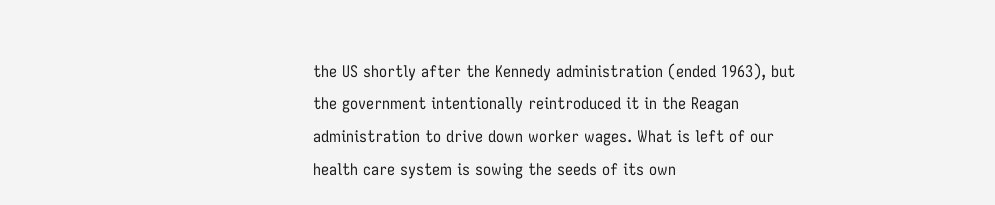the US shortly after the Kennedy administration (ended 1963), but the government intentionally reintroduced it in the Reagan administration to drive down worker wages. What is left of our health care system is sowing the seeds of its own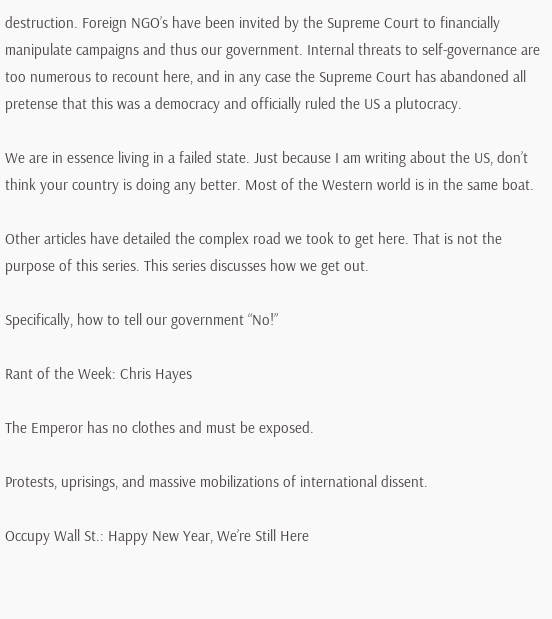destruction. Foreign NGO’s have been invited by the Supreme Court to financially manipulate campaigns and thus our government. Internal threats to self-governance are too numerous to recount here, and in any case the Supreme Court has abandoned all pretense that this was a democracy and officially ruled the US a plutocracy.

We are in essence living in a failed state. Just because I am writing about the US, don’t think your country is doing any better. Most of the Western world is in the same boat.

Other articles have detailed the complex road we took to get here. That is not the purpose of this series. This series discusses how we get out.

Specifically, how to tell our government “No!”

Rant of the Week: Chris Hayes

The Emperor has no clothes and must be exposed.

Protests, uprisings, and massive mobilizations of international dissent.

Occupy Wall St.: Happy New Year, We’re Still Here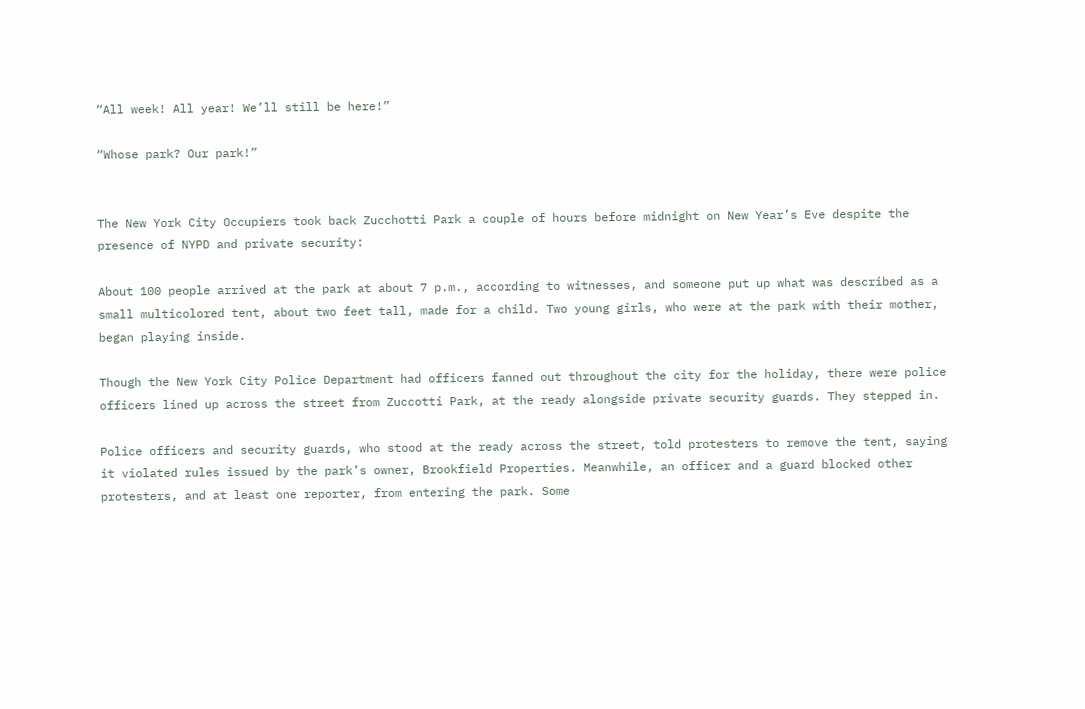“All week! All year! We’ll still be here!”

“Whose park? Our park!”


The New York City Occupiers took back Zucchotti Park a couple of hours before midnight on New Year’s Eve despite the presence of NYPD and private security:

About 100 people arrived at the park at about 7 p.m., according to witnesses, and someone put up what was described as a small multicolored tent, about two feet tall, made for a child. Two young girls, who were at the park with their mother, began playing inside.

Though the New York City Police Department had officers fanned out throughout the city for the holiday, there were police officers lined up across the street from Zuccotti Park, at the ready alongside private security guards. They stepped in.

Police officers and security guards, who stood at the ready across the street, told protesters to remove the tent, saying it violated rules issued by the park’s owner, Brookfield Properties. Meanwhile, an officer and a guard blocked other protesters, and at least one reporter, from entering the park. Some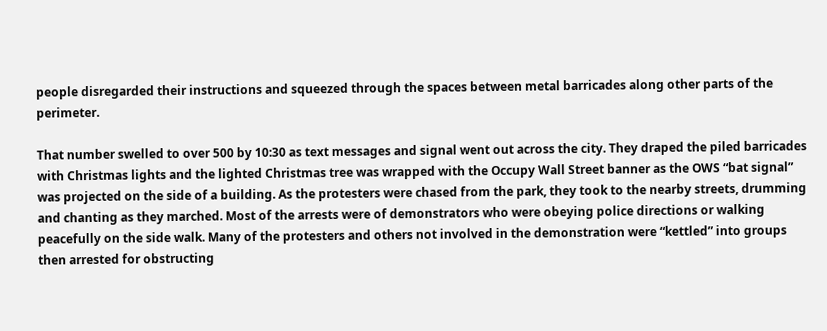people disregarded their instructions and squeezed through the spaces between metal barricades along other parts of the perimeter.

That number swelled to over 500 by 10:30 as text messages and signal went out across the city. They draped the piled barricades with Christmas lights and the lighted Christmas tree was wrapped with the Occupy Wall Street banner as the OWS “bat signal” was projected on the side of a building. As the protesters were chased from the park, they took to the nearby streets, drumming and chanting as they marched. Most of the arrests were of demonstrators who were obeying police directions or walking peacefully on the side walk. Many of the protesters and others not involved in the demonstration were “kettled” into groups then arrested for obstructing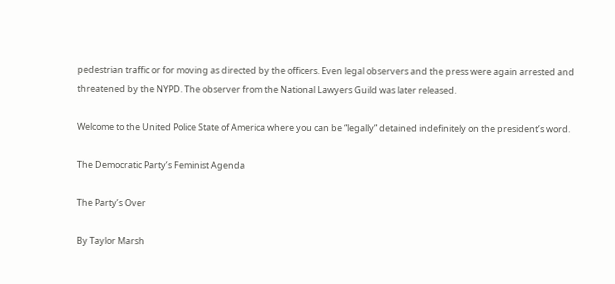pedestrian traffic or for moving as directed by the officers. Even legal observers and the press were again arrested and threatened by the NYPD. The observer from the National Lawyers Guild was later released.

Welcome to the United Police State of America where you can be “legally” detained indefinitely on the president’s word.

The Democratic Party’s Feminist Agenda

The Party’s Over

By Taylor Marsh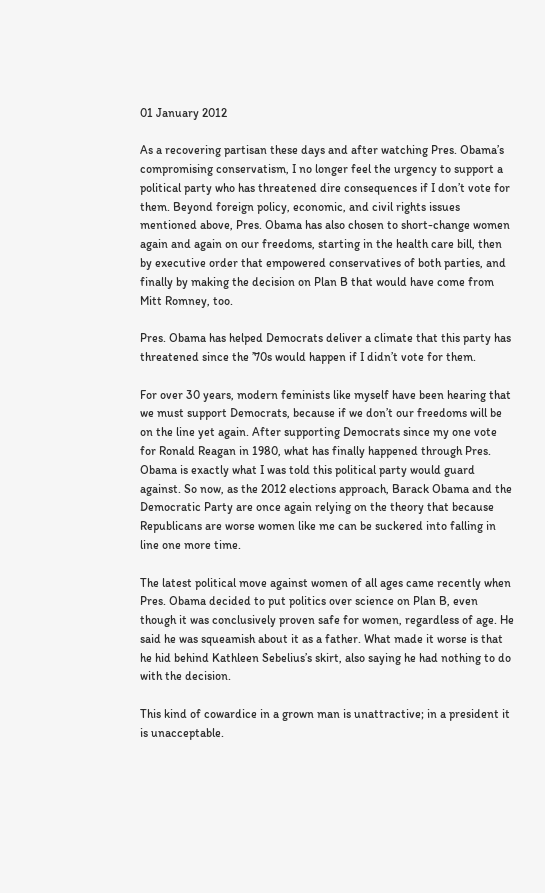01 January 2012

As a recovering partisan these days and after watching Pres. Obama’s compromising conservatism, I no longer feel the urgency to support a political party who has threatened dire consequences if I don’t vote for them. Beyond foreign policy, economic, and civil rights issues mentioned above, Pres. Obama has also chosen to short-change women again and again on our freedoms, starting in the health care bill, then by executive order that empowered conservatives of both parties, and finally by making the decision on Plan B that would have come from Mitt Romney, too.

Pres. Obama has helped Democrats deliver a climate that this party has threatened since the ’70s would happen if I didn’t vote for them.

For over 30 years, modern feminists like myself have been hearing that we must support Democrats, because if we don’t our freedoms will be on the line yet again. After supporting Democrats since my one vote for Ronald Reagan in 1980, what has finally happened through Pres. Obama is exactly what I was told this political party would guard against. So now, as the 2012 elections approach, Barack Obama and the Democratic Party are once again relying on the theory that because Republicans are worse women like me can be suckered into falling in line one more time.

The latest political move against women of all ages came recently when Pres. Obama decided to put politics over science on Plan B, even though it was conclusively proven safe for women, regardless of age. He said he was squeamish about it as a father. What made it worse is that he hid behind Kathleen Sebelius’s skirt, also saying he had nothing to do with the decision.

This kind of cowardice in a grown man is unattractive; in a president it is unacceptable.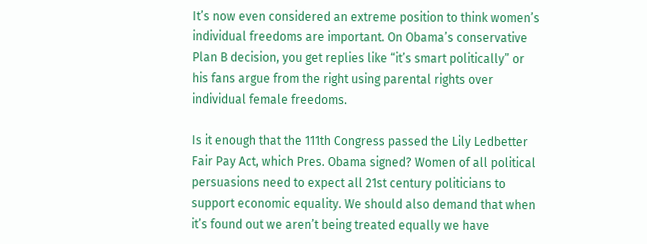It’s now even considered an extreme position to think women’s individual freedoms are important. On Obama’s conservative Plan B decision, you get replies like “it’s smart politically” or his fans argue from the right using parental rights over individual female freedoms.

Is it enough that the 111th Congress passed the Lily Ledbetter Fair Pay Act, which Pres. Obama signed? Women of all political persuasions need to expect all 21st century politicians to support economic equality. We should also demand that when it’s found out we aren’t being treated equally we have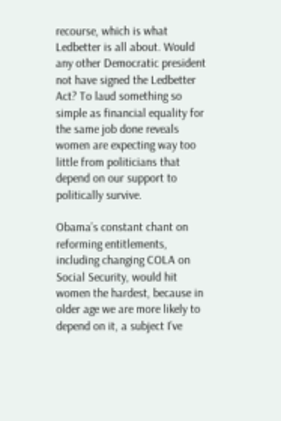recourse, which is what Ledbetter is all about. Would any other Democratic president not have signed the Ledbetter Act? To laud something so simple as financial equality for the same job done reveals women are expecting way too little from politicians that depend on our support to politically survive.

Obama’s constant chant on reforming entitlements, including changing COLA on Social Security, would hit women the hardest, because in older age we are more likely to depend on it, a subject I’ve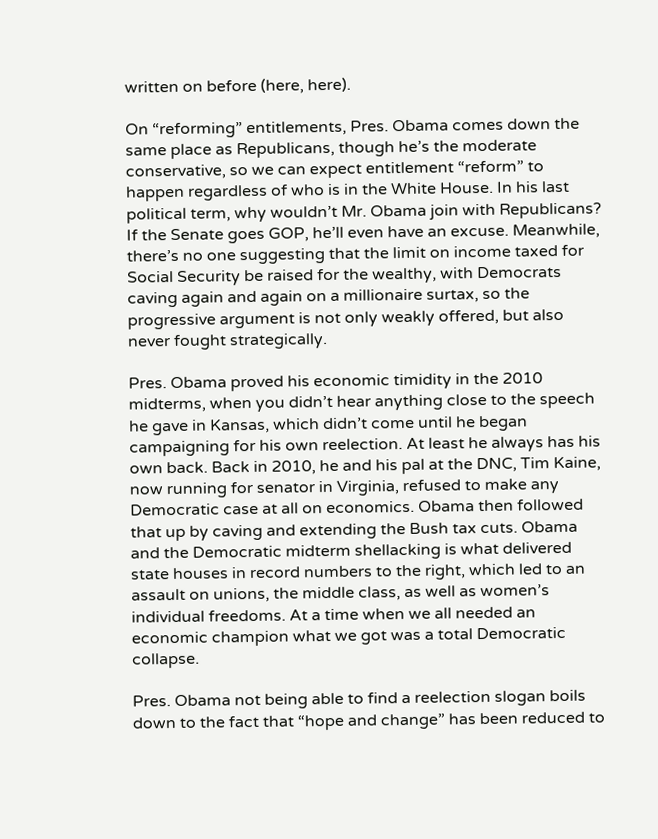written on before (here, here).

On “reforming” entitlements, Pres. Obama comes down the same place as Republicans, though he’s the moderate conservative, so we can expect entitlement “reform” to happen regardless of who is in the White House. In his last political term, why wouldn’t Mr. Obama join with Republicans? If the Senate goes GOP, he’ll even have an excuse. Meanwhile, there’s no one suggesting that the limit on income taxed for Social Security be raised for the wealthy, with Democrats caving again and again on a millionaire surtax, so the progressive argument is not only weakly offered, but also never fought strategically.

Pres. Obama proved his economic timidity in the 2010 midterms, when you didn’t hear anything close to the speech he gave in Kansas, which didn’t come until he began campaigning for his own reelection. At least he always has his own back. Back in 2010, he and his pal at the DNC, Tim Kaine, now running for senator in Virginia, refused to make any Democratic case at all on economics. Obama then followed that up by caving and extending the Bush tax cuts. Obama and the Democratic midterm shellacking is what delivered state houses in record numbers to the right, which led to an assault on unions, the middle class, as well as women’s individual freedoms. At a time when we all needed an economic champion what we got was a total Democratic collapse.

Pres. Obama not being able to find a reelection slogan boils down to the fact that “hope and change” has been reduced to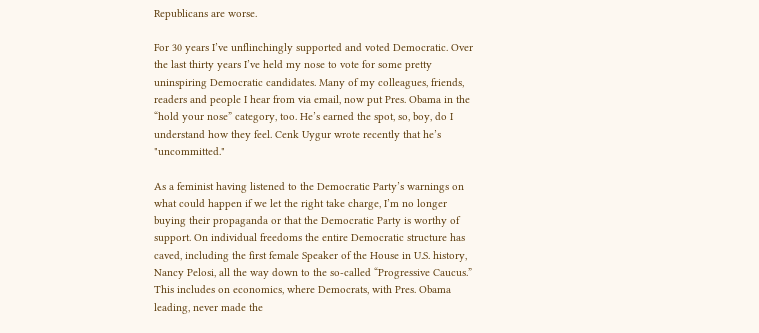Republicans are worse.

For 30 years I’ve unflinchingly supported and voted Democratic. Over the last thirty years I’ve held my nose to vote for some pretty uninspiring Democratic candidates. Many of my colleagues, friends, readers and people I hear from via email, now put Pres. Obama in the “hold your nose” category, too. He’s earned the spot, so, boy, do I understand how they feel. Cenk Uygur wrote recently that he’s "uncommitted."

As a feminist having listened to the Democratic Party’s warnings on what could happen if we let the right take charge, I’m no longer buying their propaganda or that the Democratic Party is worthy of support. On individual freedoms the entire Democratic structure has caved, including the first female Speaker of the House in U.S. history, Nancy Pelosi, all the way down to the so-called “Progressive Caucus.” This includes on economics, where Democrats, with Pres. Obama leading, never made the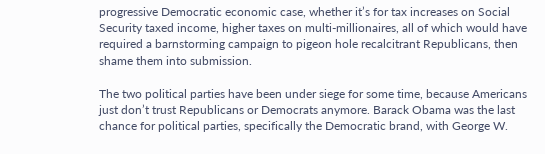progressive Democratic economic case, whether it’s for tax increases on Social Security taxed income, higher taxes on multi-millionaires, all of which would have required a barnstorming campaign to pigeon hole recalcitrant Republicans, then shame them into submission.

The two political parties have been under siege for some time, because Americans just don’t trust Republicans or Democrats anymore. Barack Obama was the last chance for political parties, specifically the Democratic brand, with George W.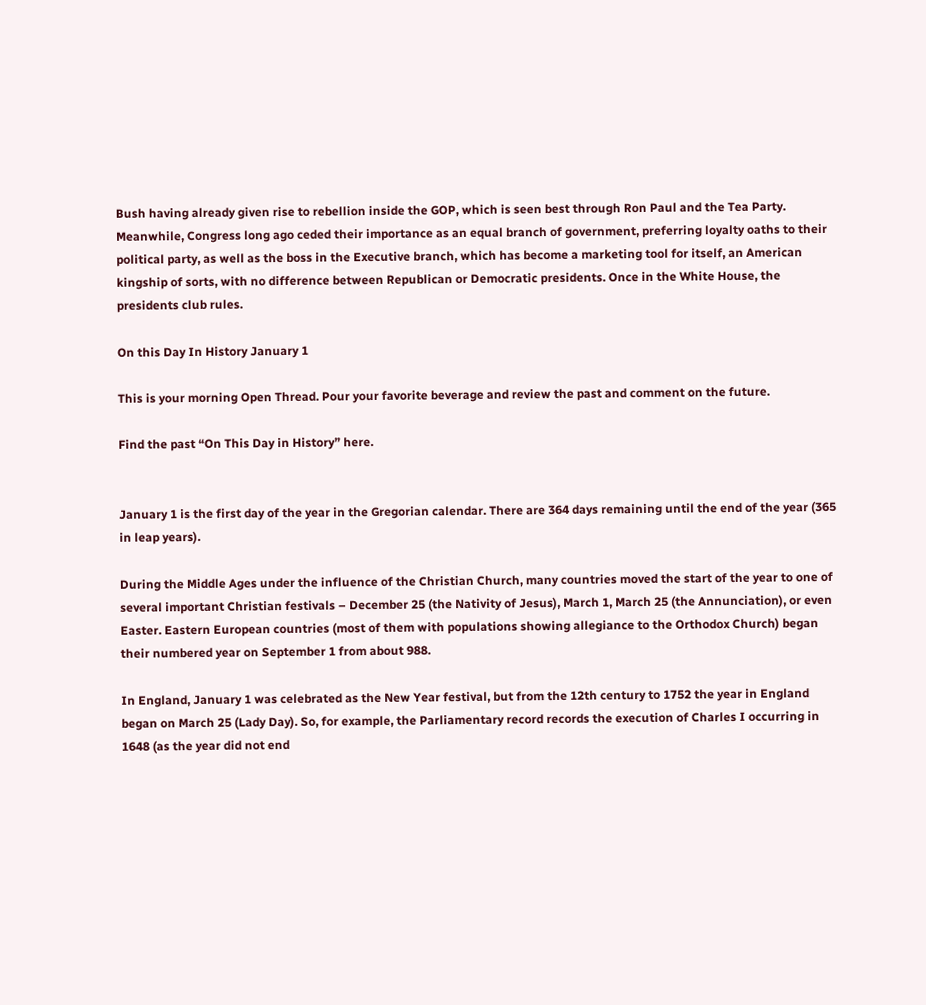Bush having already given rise to rebellion inside the GOP, which is seen best through Ron Paul and the Tea Party. Meanwhile, Congress long ago ceded their importance as an equal branch of government, preferring loyalty oaths to their political party, as well as the boss in the Executive branch, which has become a marketing tool for itself, an American kingship of sorts, with no difference between Republican or Democratic presidents. Once in the White House, the presidents club rules.

On this Day In History January 1

This is your morning Open Thread. Pour your favorite beverage and review the past and comment on the future.

Find the past “On This Day in History” here.


January 1 is the first day of the year in the Gregorian calendar. There are 364 days remaining until the end of the year (365 in leap years).

During the Middle Ages under the influence of the Christian Church, many countries moved the start of the year to one of several important Christian festivals – December 25 (the Nativity of Jesus), March 1, March 25 (the Annunciation), or even Easter. Eastern European countries (most of them with populations showing allegiance to the Orthodox Church) began their numbered year on September 1 from about 988.

In England, January 1 was celebrated as the New Year festival, but from the 12th century to 1752 the year in England began on March 25 (Lady Day). So, for example, the Parliamentary record records the execution of Charles I occurring in 1648 (as the year did not end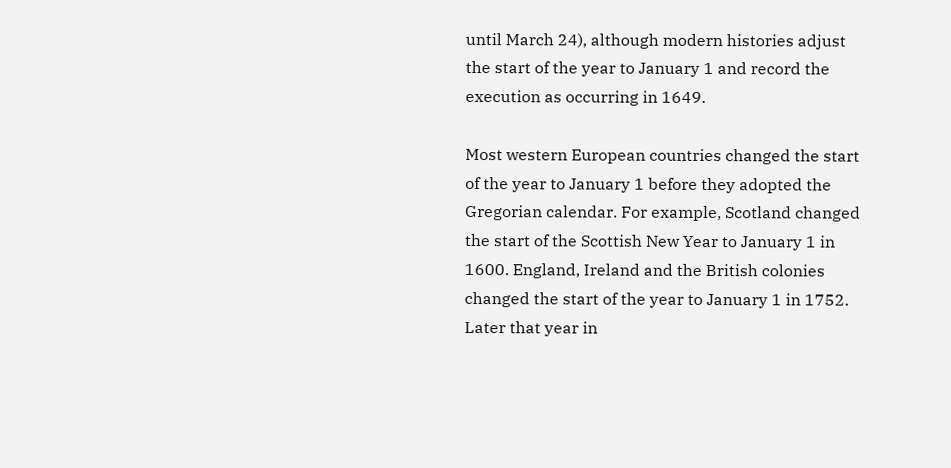until March 24), although modern histories adjust the start of the year to January 1 and record the execution as occurring in 1649.

Most western European countries changed the start of the year to January 1 before they adopted the Gregorian calendar. For example, Scotland changed the start of the Scottish New Year to January 1 in 1600. England, Ireland and the British colonies changed the start of the year to January 1 in 1752. Later that year in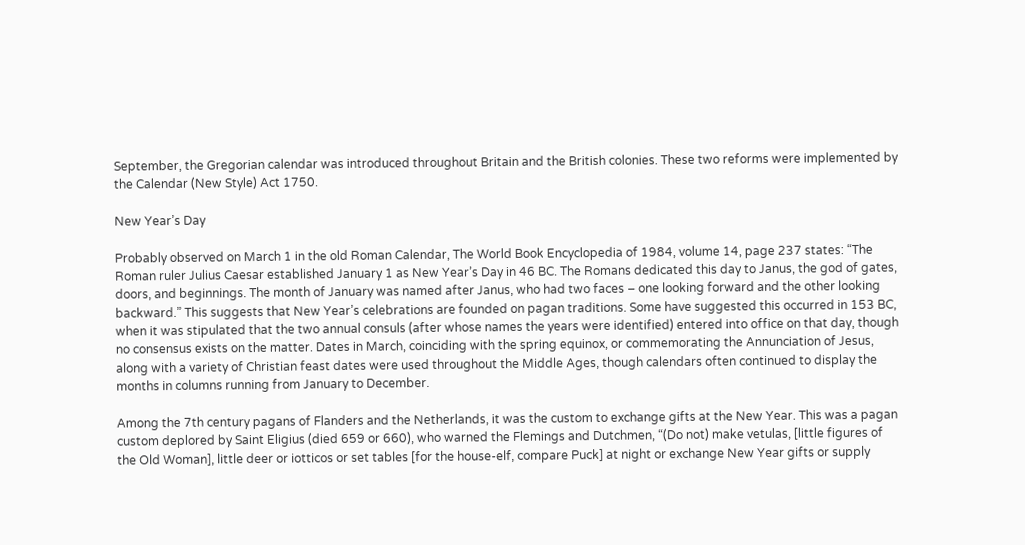September, the Gregorian calendar was introduced throughout Britain and the British colonies. These two reforms were implemented by the Calendar (New Style) Act 1750.

New Year’s Day

Probably observed on March 1 in the old Roman Calendar, The World Book Encyclopedia of 1984, volume 14, page 237 states: “The Roman ruler Julius Caesar established January 1 as New Year’s Day in 46 BC. The Romans dedicated this day to Janus, the god of gates, doors, and beginnings. The month of January was named after Janus, who had two faces – one looking forward and the other looking backward.” This suggests that New Year’s celebrations are founded on pagan traditions. Some have suggested this occurred in 153 BC, when it was stipulated that the two annual consuls (after whose names the years were identified) entered into office on that day, though no consensus exists on the matter. Dates in March, coinciding with the spring equinox, or commemorating the Annunciation of Jesus, along with a variety of Christian feast dates were used throughout the Middle Ages, though calendars often continued to display the months in columns running from January to December.

Among the 7th century pagans of Flanders and the Netherlands, it was the custom to exchange gifts at the New Year. This was a pagan custom deplored by Saint Eligius (died 659 or 660), who warned the Flemings and Dutchmen, “(Do not) make vetulas, [little figures of the Old Woman], little deer or iotticos or set tables [for the house-elf, compare Puck] at night or exchange New Year gifts or supply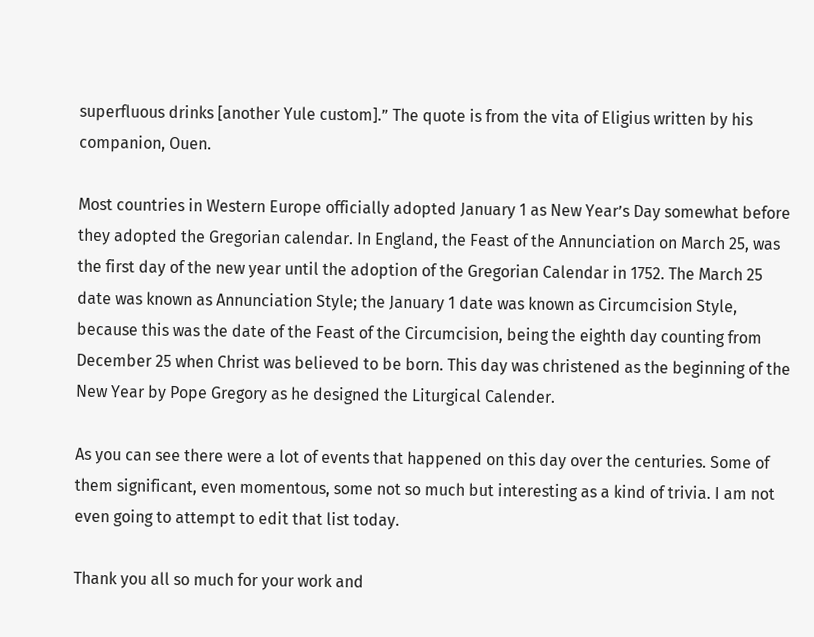superfluous drinks [another Yule custom].” The quote is from the vita of Eligius written by his companion, Ouen.

Most countries in Western Europe officially adopted January 1 as New Year’s Day somewhat before they adopted the Gregorian calendar. In England, the Feast of the Annunciation on March 25, was the first day of the new year until the adoption of the Gregorian Calendar in 1752. The March 25 date was known as Annunciation Style; the January 1 date was known as Circumcision Style, because this was the date of the Feast of the Circumcision, being the eighth day counting from December 25 when Christ was believed to be born. This day was christened as the beginning of the New Year by Pope Gregory as he designed the Liturgical Calender.

As you can see there were a lot of events that happened on this day over the centuries. Some of them significant, even momentous, some not so much but interesting as a kind of trivia. I am not even going to attempt to edit that list today.

Thank you all so much for your work and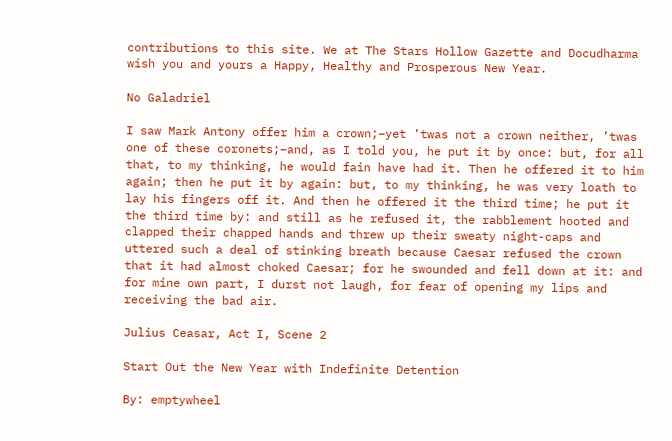contributions to this site. We at The Stars Hollow Gazette and Docudharma wish you and yours a Happy, Healthy and Prosperous New Year.

No Galadriel

I saw Mark Antony offer him a crown;–yet ’twas not a crown neither, ’twas one of these coronets;–and, as I told you, he put it by once: but, for all that, to my thinking, he would fain have had it. Then he offered it to him again; then he put it by again: but, to my thinking, he was very loath to lay his fingers off it. And then he offered it the third time; he put it the third time by: and still as he refused it, the rabblement hooted and clapped their chapped hands and threw up their sweaty night-caps and uttered such a deal of stinking breath because Caesar refused the crown that it had almost choked Caesar; for he swounded and fell down at it: and for mine own part, I durst not laugh, for fear of opening my lips and receiving the bad air.

Julius Ceasar, Act I, Scene 2

Start Out the New Year with Indefinite Detention

By: emptywheel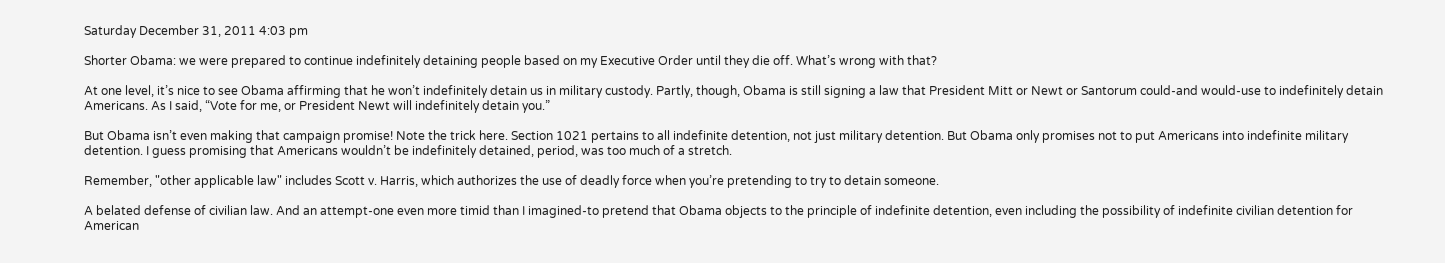Saturday December 31, 2011 4:03 pm

Shorter Obama: we were prepared to continue indefinitely detaining people based on my Executive Order until they die off. What’s wrong with that?

At one level, it’s nice to see Obama affirming that he won’t indefinitely detain us in military custody. Partly, though, Obama is still signing a law that President Mitt or Newt or Santorum could-and would-use to indefinitely detain Americans. As I said, “Vote for me, or President Newt will indefinitely detain you.”

But Obama isn’t even making that campaign promise! Note the trick here. Section 1021 pertains to all indefinite detention, not just military detention. But Obama only promises not to put Americans into indefinite military detention. I guess promising that Americans wouldn’t be indefinitely detained, period, was too much of a stretch.

Remember, "other applicable law" includes Scott v. Harris, which authorizes the use of deadly force when you’re pretending to try to detain someone.

A belated defense of civilian law. And an attempt-one even more timid than I imagined-to pretend that Obama objects to the principle of indefinite detention, even including the possibility of indefinite civilian detention for American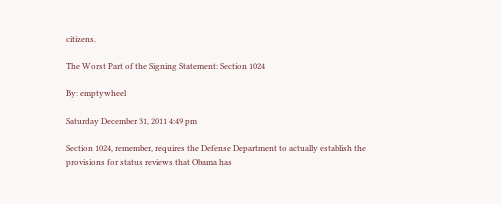citizens.

The Worst Part of the Signing Statement: Section 1024

By: emptywheel

Saturday December 31, 2011 4:49 pm

Section 1024, remember, requires the Defense Department to actually establish the provisions for status reviews that Obama has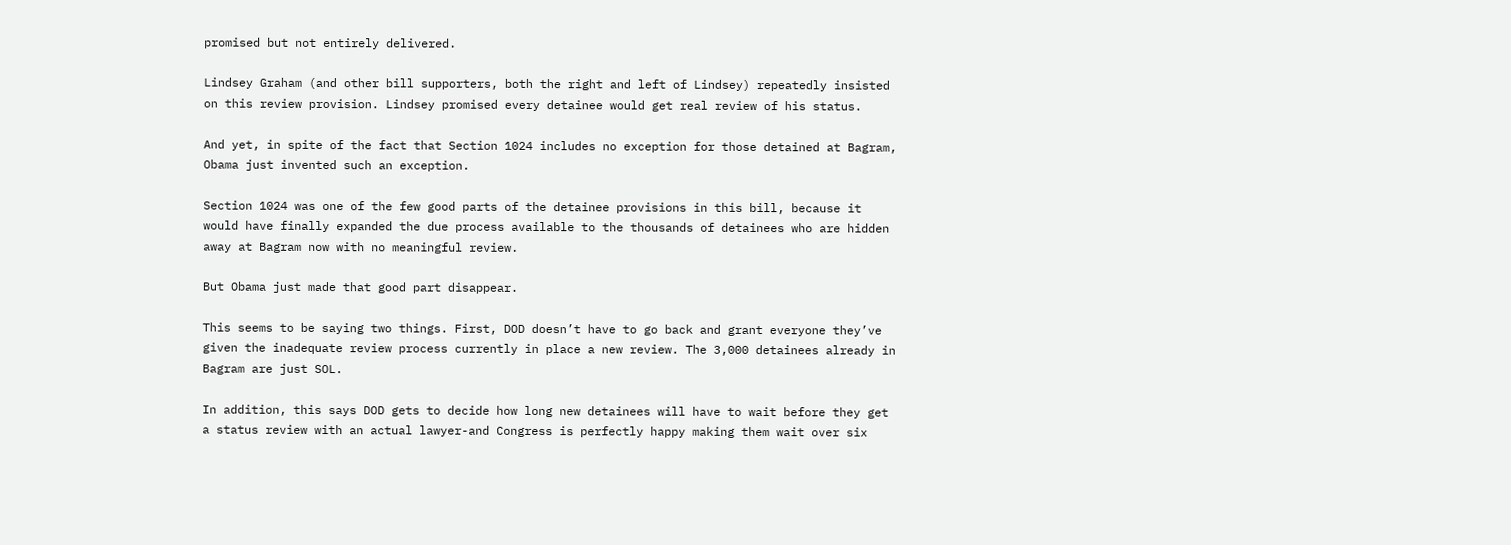promised but not entirely delivered.

Lindsey Graham (and other bill supporters, both the right and left of Lindsey) repeatedly insisted on this review provision. Lindsey promised every detainee would get real review of his status.

And yet, in spite of the fact that Section 1024 includes no exception for those detained at Bagram, Obama just invented such an exception.

Section 1024 was one of the few good parts of the detainee provisions in this bill, because it would have finally expanded the due process available to the thousands of detainees who are hidden away at Bagram now with no meaningful review.

But Obama just made that good part disappear.

This seems to be saying two things. First, DOD doesn’t have to go back and grant everyone they’ve given the inadequate review process currently in place a new review. The 3,000 detainees already in Bagram are just SOL.

In addition, this says DOD gets to decide how long new detainees will have to wait before they get a status review with an actual lawyer-and Congress is perfectly happy making them wait over six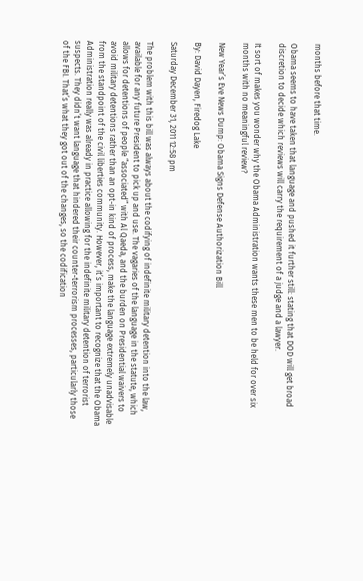months before that time.

Obama seems to have taken that language and pushed it further still: stating that DOD will get broad discretion to decide which reviews will carry the requirement of a judge and a lawyer.

It sort of makes you wonder why the Obama Administration wants these men to be held for over six months with no meaningful review?

New Year’s Eve News Dump: Obama Signs Defense Authorization Bill

By: David Dayen, Firedog Lake

Saturday December 31, 2011 12:58 pm

The problem with this bill was always about the codifying of indefinite military detention into the law, available for any future President to pick up and use. The vagaries of the language in the statute, which allows for detentions of people “associated” with Al Qaeda, and the burden on Presidential waivers to avoid military detentions rather than an opt-in kind of process, make the language extremely unadvisable from the standpoint of the civil liberties community. However, it’s important to recognize that the Obama Administration really was already in practice allowing for the indefinite military detention of terrorist suspects. They didn’t want language that hindered their counter-terrorism processes, particularly those of the FBI. That’s what they got out of the changes, so the codification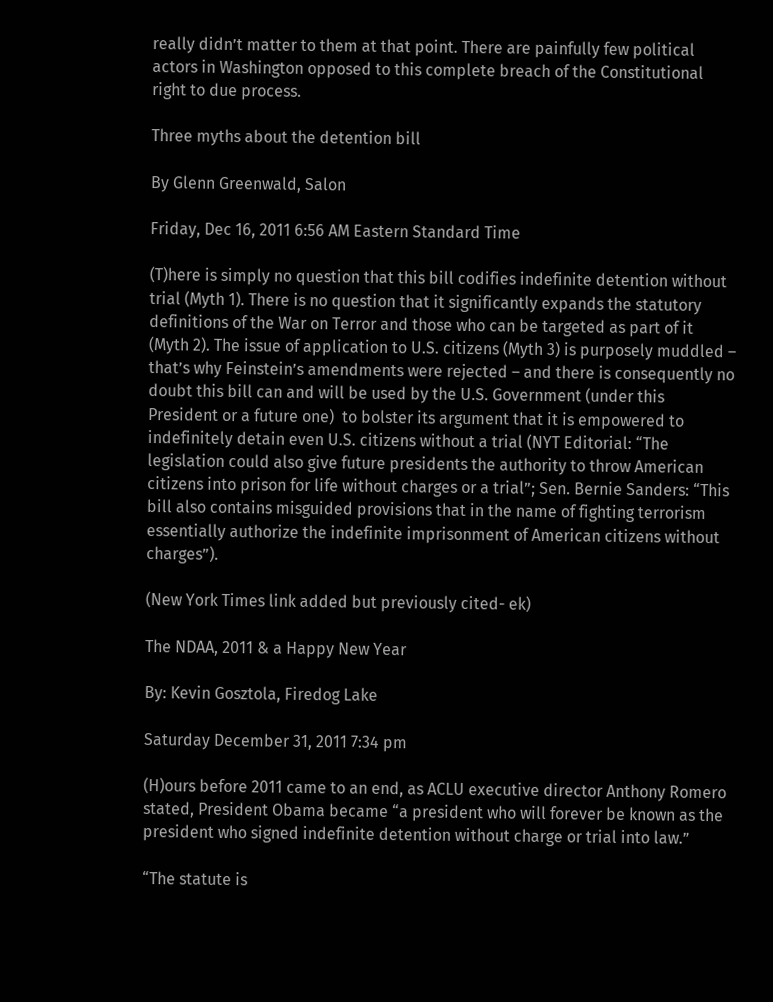really didn’t matter to them at that point. There are painfully few political actors in Washington opposed to this complete breach of the Constitutional right to due process.

Three myths about the detention bill

By Glenn Greenwald, Salon

Friday, Dec 16, 2011 6:56 AM Eastern Standard Time

(T)here is simply no question that this bill codifies indefinite detention without trial (Myth 1). There is no question that it significantly expands the statutory definitions of the War on Terror and those who can be targeted as part of it (Myth 2). The issue of application to U.S. citizens (Myth 3) is purposely muddled – that’s why Feinstein’s amendments were rejected – and there is consequently no doubt this bill can and will be used by the U.S. Government (under this President or a future one)  to bolster its argument that it is empowered to indefinitely detain even U.S. citizens without a trial (NYT Editorial: “The legislation could also give future presidents the authority to throw American citizens into prison for life without charges or a trial”; Sen. Bernie Sanders: “This bill also contains misguided provisions that in the name of fighting terrorism essentially authorize the indefinite imprisonment of American citizens without charges”).

(New York Times link added but previously cited- ek)

The NDAA, 2011 & a Happy New Year

By: Kevin Gosztola, Firedog Lake

Saturday December 31, 2011 7:34 pm

(H)ours before 2011 came to an end, as ACLU executive director Anthony Romero stated, President Obama became “a president who will forever be known as the president who signed indefinite detention without charge or trial into law.”

“The statute is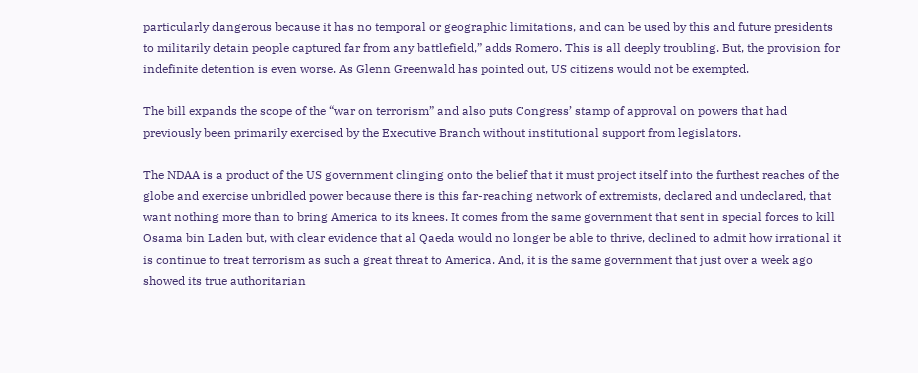particularly dangerous because it has no temporal or geographic limitations, and can be used by this and future presidents to militarily detain people captured far from any battlefield,” adds Romero. This is all deeply troubling. But, the provision for indefinite detention is even worse. As Glenn Greenwald has pointed out, US citizens would not be exempted.

The bill expands the scope of the “war on terrorism” and also puts Congress’ stamp of approval on powers that had previously been primarily exercised by the Executive Branch without institutional support from legislators.

The NDAA is a product of the US government clinging onto the belief that it must project itself into the furthest reaches of the globe and exercise unbridled power because there is this far-reaching network of extremists, declared and undeclared, that want nothing more than to bring America to its knees. It comes from the same government that sent in special forces to kill Osama bin Laden but, with clear evidence that al Qaeda would no longer be able to thrive, declined to admit how irrational it is continue to treat terrorism as such a great threat to America. And, it is the same government that just over a week ago showed its true authoritarian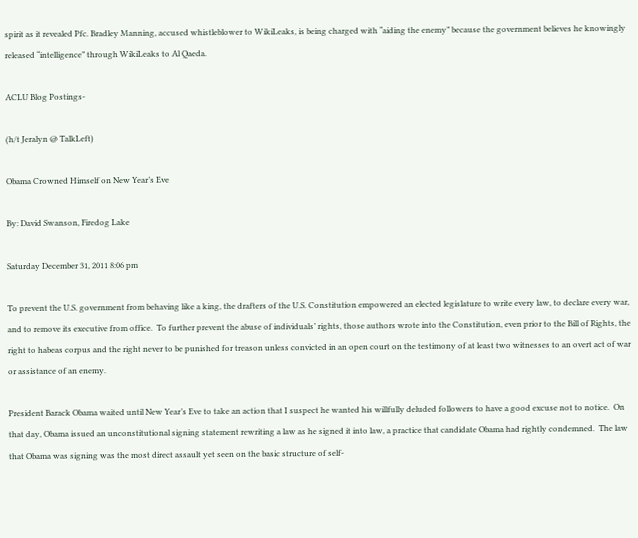spirit as it revealed Pfc. Bradley Manning, accused whistleblower to WikiLeaks, is being charged with “aiding the enemy” because the government believes he knowingly released “intelligence” through WikiLeaks to Al Qaeda.

ACLU Blog Postings-

(h/t Jeralyn @ TalkLeft)

Obama Crowned Himself on New Year’s Eve

By: David Swanson, Firedog Lake

Saturday December 31, 2011 8:06 pm

To prevent the U.S. government from behaving like a king, the drafters of the U.S. Constitution empowered an elected legislature to write every law, to declare every war, and to remove its executive from office.  To further prevent the abuse of individuals’ rights, those authors wrote into the Constitution, even prior to the Bill of Rights, the right to habeas corpus and the right never to be punished for treason unless convicted in an open court on the testimony of at least two witnesses to an overt act of war or assistance of an enemy.

President Barack Obama waited until New Year’s Eve to take an action that I suspect he wanted his willfully deluded followers to have a good excuse not to notice.  On that day, Obama issued an unconstitutional signing statement rewriting a law as he signed it into law, a practice that candidate Obama had rightly condemned.  The law that Obama was signing was the most direct assault yet seen on the basic structure of self-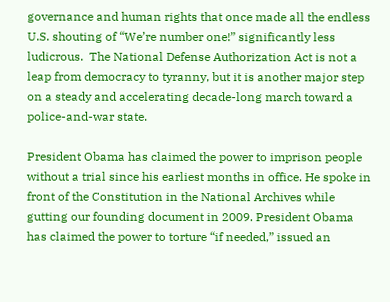governance and human rights that once made all the endless U.S. shouting of “We’re number one!” significantly less ludicrous.  The National Defense Authorization Act is not a leap from democracy to tyranny, but it is another major step on a steady and accelerating decade-long march toward a police-and-war state.

President Obama has claimed the power to imprison people without a trial since his earliest months in office. He spoke in front of the Constitution in the National Archives while gutting our founding document in 2009. President Obama has claimed the power to torture “if needed,” issued an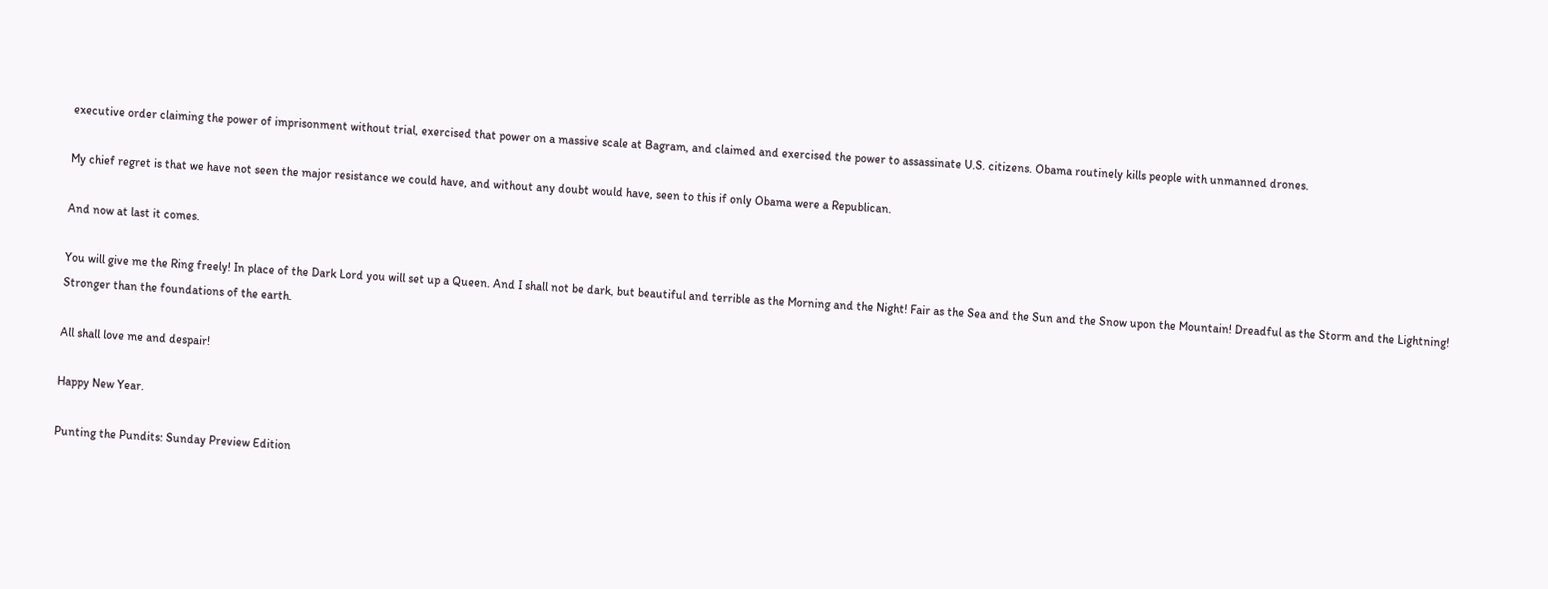executive order claiming the power of imprisonment without trial, exercised that power on a massive scale at Bagram, and claimed and exercised the power to assassinate U.S. citizens. Obama routinely kills people with unmanned drones.

My chief regret is that we have not seen the major resistance we could have, and without any doubt would have, seen to this if only Obama were a Republican.

And now at last it comes.

You will give me the Ring freely! In place of the Dark Lord you will set up a Queen. And I shall not be dark, but beautiful and terrible as the Morning and the Night! Fair as the Sea and the Sun and the Snow upon the Mountain! Dreadful as the Storm and the Lightning! Stronger than the foundations of the earth.

All shall love me and despair!

Happy New Year.

Punting the Pundits: Sunday Preview Edition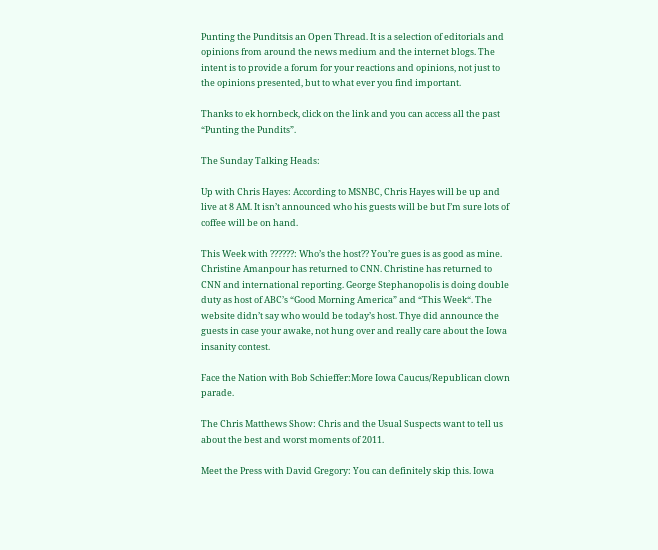Punting the Punditsis an Open Thread. It is a selection of editorials and opinions from around the news medium and the internet blogs. The intent is to provide a forum for your reactions and opinions, not just to the opinions presented, but to what ever you find important.

Thanks to ek hornbeck, click on the link and you can access all the past “Punting the Pundits”.

The Sunday Talking Heads:

Up with Chris Hayes: According to MSNBC, Chris Hayes will be up and live at 8 AM. It isn’t announced who his guests will be but I’m sure lots of coffee will be on hand.

This Week with ??????: Who’s the host?? You’re gues is as good as mine. Christine Amanpour has returned to CNN. Christine has returned to CNN and international reporting. George Stephanopolis is doing double duty as host of ABC’s “Good Morning America” and “This Week“. The website didn’t say who would be today’s host. Thye did announce the guests in case your awake, not hung over and really care about the Iowa insanity contest.

Face the Nation with Bob Schieffer:More Iowa Caucus/Republican clown parade.

The Chris Matthews Show: Chris and the Usual Suspects want to tell us about the best and worst moments of 2011.

Meet the Press with David Gregory: You can definitely skip this. Iowa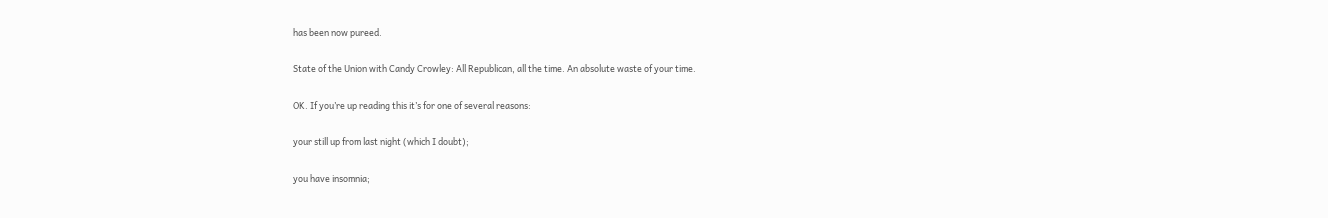has been now pureed.

State of the Union with Candy Crowley: All Republican, all the time. An absolute waste of your time.

OK. If you’re up reading this it’s for one of several reasons:

your still up from last night (which I doubt);

you have insomnia;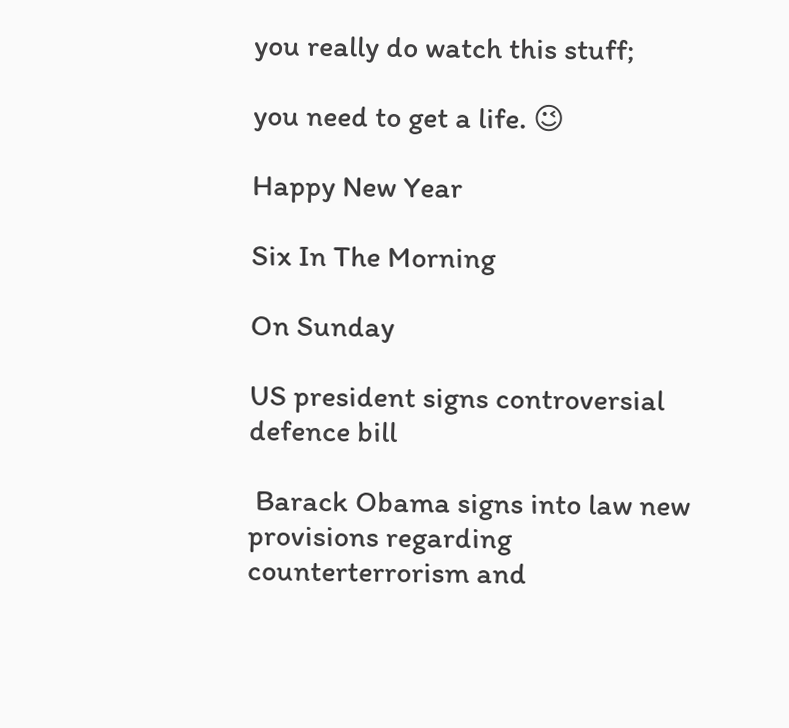you really do watch this stuff;

you need to get a life. 😉

Happy New Year

Six In The Morning

On Sunday

US president signs controversial defence bill

 Barack Obama signs into law new provisions regarding counterterrorism and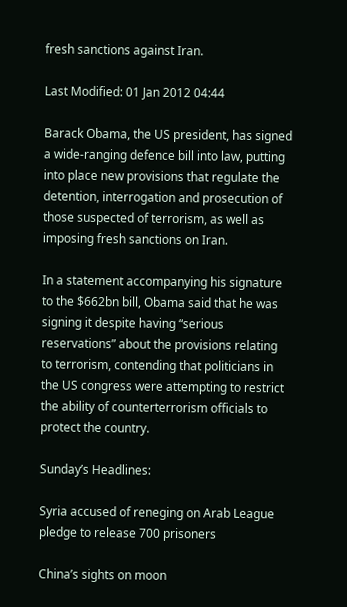fresh sanctions against Iran.

Last Modified: 01 Jan 2012 04:44

Barack Obama, the US president, has signed a wide-ranging defence bill into law, putting into place new provisions that regulate the detention, interrogation and prosecution of those suspected of terrorism, as well as imposing fresh sanctions on Iran.

In a statement accompanying his signature to the $662bn bill, Obama said that he was signing it despite having “serious reservations” about the provisions relating to terrorism, contending that politicians in the US congress were attempting to restrict the ability of counterterrorism officials to protect the country.

Sunday’s Headlines:

Syria accused of reneging on Arab League pledge to release 700 prisoners

China’s sights on moon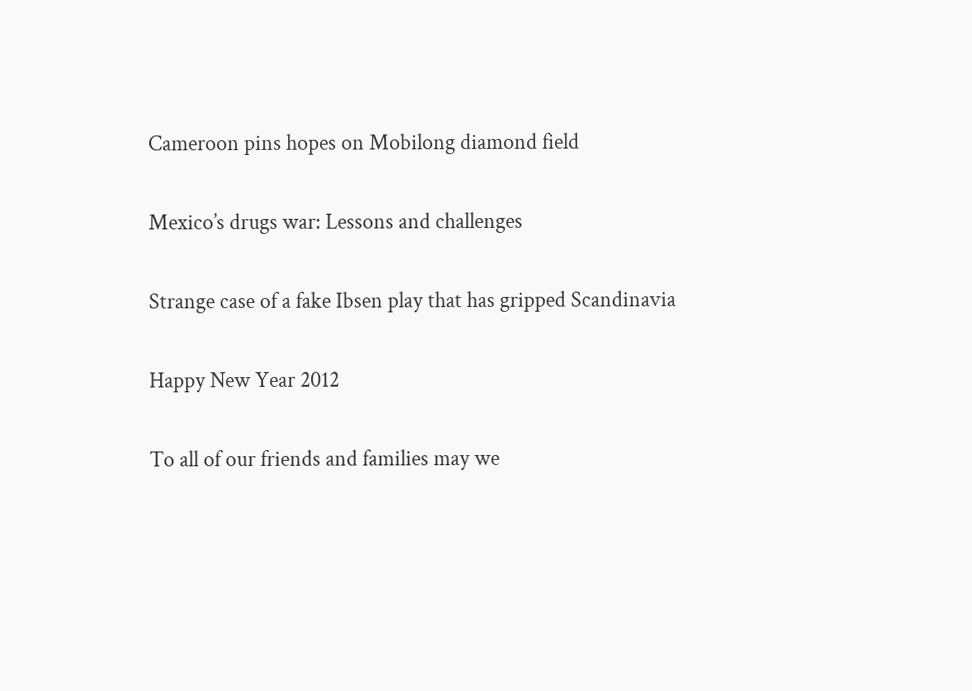Cameroon pins hopes on Mobilong diamond field

Mexico’s drugs war: Lessons and challenges

Strange case of a fake Ibsen play that has gripped Scandinavia

Happy New Year 2012

To all of our friends and families may we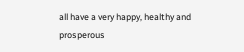all have a very happy, healthy and prosperous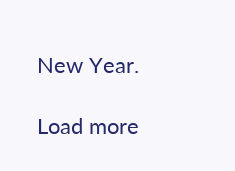New Year.

Load more